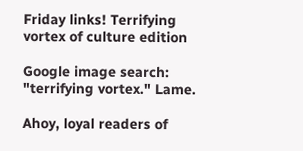Friday links! Terrifying vortex of culture edition

Google image search: "terrifying vortex." Lame.

Ahoy, loyal readers of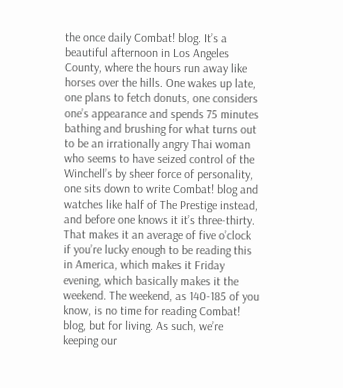the once daily Combat! blog. It’s a beautiful afternoon in Los Angeles County, where the hours run away like horses over the hills. One wakes up late, one plans to fetch donuts, one considers one’s appearance and spends 75 minutes bathing and brushing for what turns out to be an irrationally angry Thai woman who seems to have seized control of the Winchell’s by sheer force of personality, one sits down to write Combat! blog and watches like half of The Prestige instead, and before one knows it it’s three-thirty. That makes it an average of five o’clock if you’re lucky enough to be reading this in America, which makes it Friday evening, which basically makes it the weekend. The weekend, as 140-185 of you know, is no time for reading Combat! blog, but for living. As such, we’re keeping our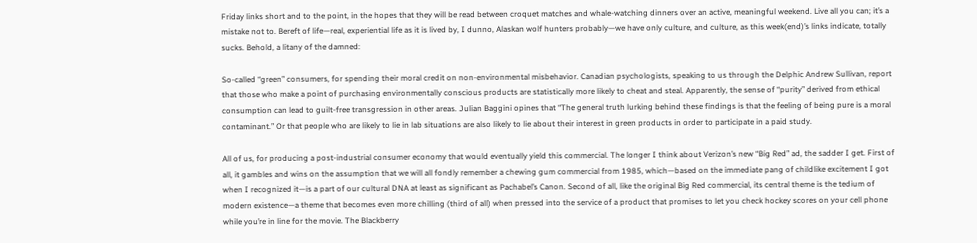Friday links short and to the point, in the hopes that they will be read between croquet matches and whale-watching dinners over an active, meaningful weekend. Live all you can; it’s a mistake not to. Bereft of life—real, experiential life as it is lived by, I dunno, Alaskan wolf hunters probably—we have only culture, and culture, as this week(end)’s links indicate, totally sucks. Behold, a litany of the damned:

So-called “green” consumers, for spending their moral credit on non-environmental misbehavior. Canadian psychologists, speaking to us through the Delphic Andrew Sullivan, report that those who make a point of purchasing environmentally conscious products are statistically more likely to cheat and steal. Apparently, the sense of “purity” derived from ethical consumption can lead to guilt-free transgression in other areas. Julian Baggini opines that “The general truth lurking behind these findings is that the feeling of being pure is a moral contaminant.” Or that people who are likely to lie in lab situations are also likely to lie about their interest in green products in order to participate in a paid study.

All of us, for producing a post-industrial consumer economy that would eventually yield this commercial. The longer I think about Verizon’s new “Big Red” ad, the sadder I get. First of all, it gambles and wins on the assumption that we will all fondly remember a chewing gum commercial from 1985, which—based on the immediate pang of childlike excitement I got when I recognized it—is a part of our cultural DNA at least as significant as Pachabel’s Canon. Second of all, like the original Big Red commercial, its central theme is the tedium of modern existence—a theme that becomes even more chilling (third of all) when pressed into the service of a product that promises to let you check hockey scores on your cell phone while you’re in line for the movie. The Blackberry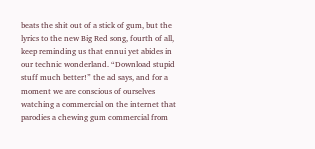beats the shit out of a stick of gum, but the lyrics to the new Big Red song, fourth of all, keep reminding us that ennui yet abides in our technic wonderland. “Download stupid stuff much better!” the ad says, and for a moment we are conscious of ourselves watching a commercial on the internet that parodies a chewing gum commercial from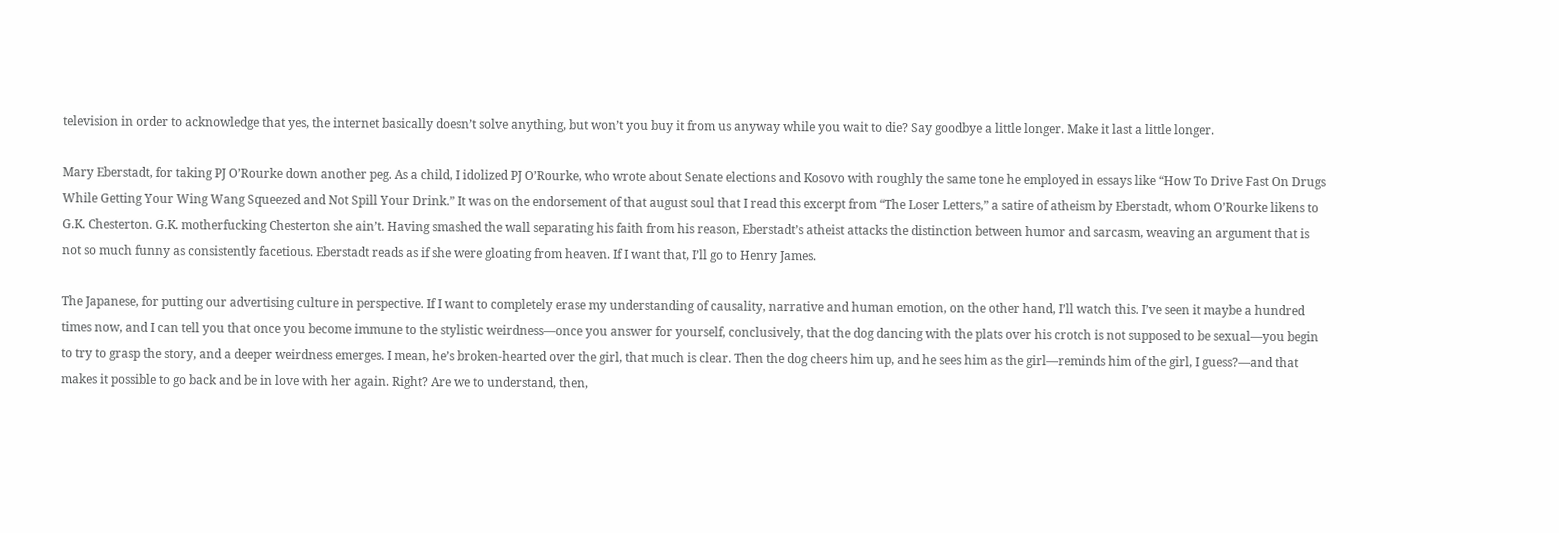television in order to acknowledge that yes, the internet basically doesn’t solve anything, but won’t you buy it from us anyway while you wait to die? Say goodbye a little longer. Make it last a little longer.

Mary Eberstadt, for taking PJ O’Rourke down another peg. As a child, I idolized PJ O’Rourke, who wrote about Senate elections and Kosovo with roughly the same tone he employed in essays like “How To Drive Fast On Drugs While Getting Your Wing Wang Squeezed and Not Spill Your Drink.” It was on the endorsement of that august soul that I read this excerpt from “The Loser Letters,” a satire of atheism by Eberstadt, whom O’Rourke likens to G.K. Chesterton. G.K. motherfucking Chesterton she ain’t. Having smashed the wall separating his faith from his reason, Eberstadt’s atheist attacks the distinction between humor and sarcasm, weaving an argument that is not so much funny as consistently facetious. Eberstadt reads as if she were gloating from heaven. If I want that, I’ll go to Henry James.

The Japanese, for putting our advertising culture in perspective. If I want to completely erase my understanding of causality, narrative and human emotion, on the other hand, I’ll watch this. I’ve seen it maybe a hundred times now, and I can tell you that once you become immune to the stylistic weirdness—once you answer for yourself, conclusively, that the dog dancing with the plats over his crotch is not supposed to be sexual—you begin to try to grasp the story, and a deeper weirdness emerges. I mean, he’s broken-hearted over the girl, that much is clear. Then the dog cheers him up, and he sees him as the girl—reminds him of the girl, I guess?—and that makes it possible to go back and be in love with her again. Right? Are we to understand, then,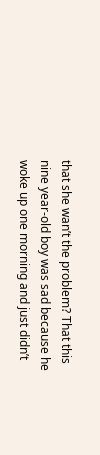that she wan’t the problem? That this nine year-old boy was sad because he woke up one morning and just didn’t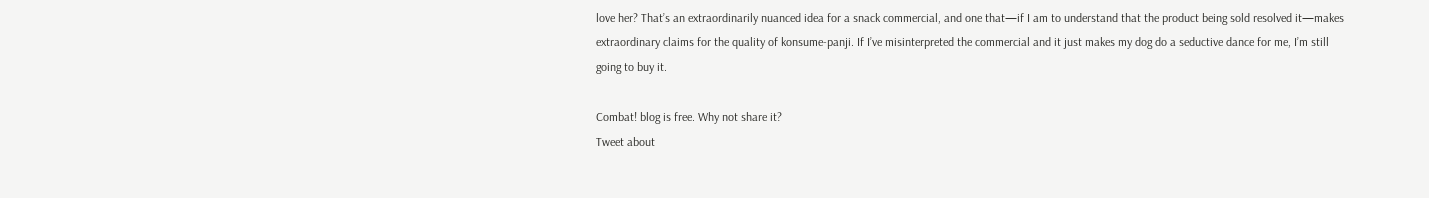love her? That’s an extraordinarily nuanced idea for a snack commercial, and one that—if I am to understand that the product being sold resolved it—makes extraordinary claims for the quality of konsume-panji. If I’ve misinterpreted the commercial and it just makes my dog do a seductive dance for me, I’m still going to buy it.

Combat! blog is free. Why not share it?
Tweet about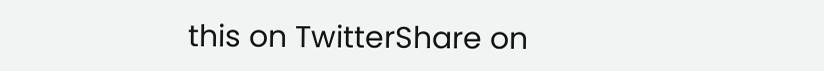this on TwitterShare on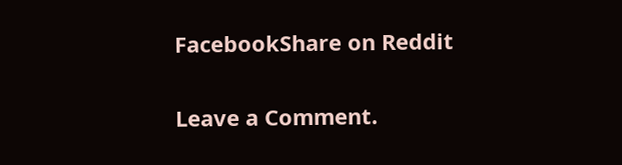FacebookShare on Reddit

Leave a Comment.